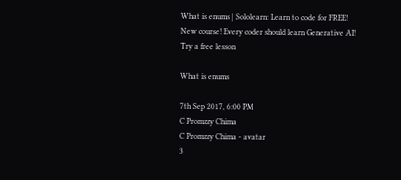What is enums | Sololearn: Learn to code for FREE!
New course! Every coder should learn Generative AI!
Try a free lesson

What is enums

7th Sep 2017, 6:00 PM
C Promzzy Chima
C Promzzy Chima - avatar
3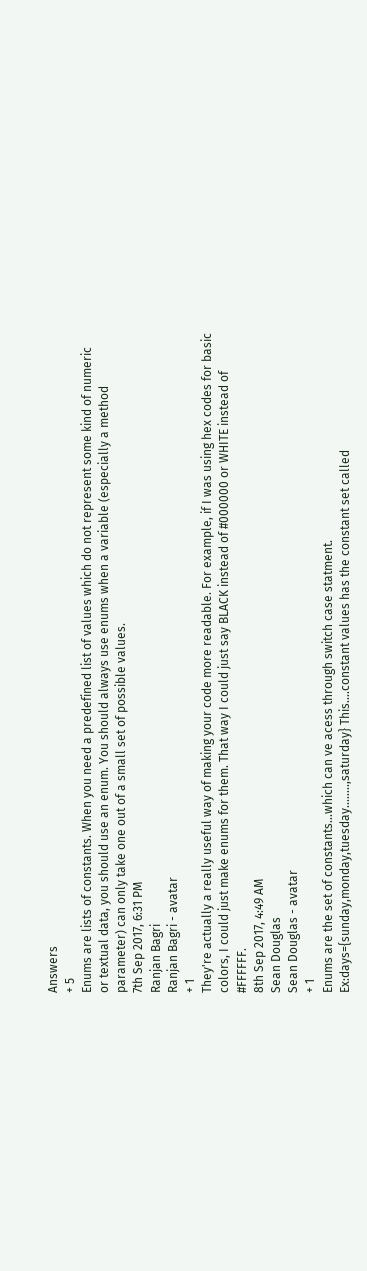Answers
+ 5
Enums are lists of constants. When you need a predefined list of values which do not represent some kind of numeric or textual data, you should use an enum. You should always use enums when a variable (especially a method parameter) can only take one out of a small set of possible values.
7th Sep 2017, 6:31 PM
Ranjan Bagri
Ranjan Bagri - avatar
+ 1
They're actually a really useful way of making your code more readable. For example, if I was using hex codes for basic colors, I could just make enums for them. That way I could just say BLACK instead of #000000 or WHITE instead of #FFFFFF.
8th Sep 2017, 4:49 AM
Sean Douglas
Sean Douglas - avatar
+ 1
Enums are the set of constants...which can ve acess through switch case statment. Ex:days={sunday,monday,tuesday........,saturday} This....constant values has the constant set called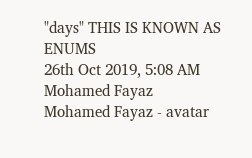"days" THIS IS KNOWN AS ENUMS
26th Oct 2019, 5:08 AM
Mohamed Fayaz
Mohamed Fayaz - avatar